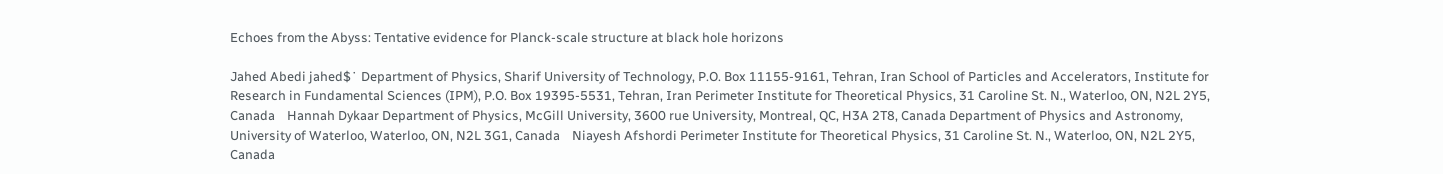Echoes from the Abyss: Tentative evidence for Planck-scale structure at black hole horizons

Jahed Abedi jahed$˙ Department of Physics, Sharif University of Technology, P.O. Box 11155-9161, Tehran, Iran School of Particles and Accelerators, Institute for Research in Fundamental Sciences (IPM), P.O. Box 19395-5531, Tehran, Iran Perimeter Institute for Theoretical Physics, 31 Caroline St. N., Waterloo, ON, N2L 2Y5, Canada    Hannah Dykaar Department of Physics, McGill University, 3600 rue University, Montreal, QC, H3A 2T8, Canada Department of Physics and Astronomy, University of Waterloo, Waterloo, ON, N2L 3G1, Canada    Niayesh Afshordi Perimeter Institute for Theoretical Physics, 31 Caroline St. N., Waterloo, ON, N2L 2Y5, Canada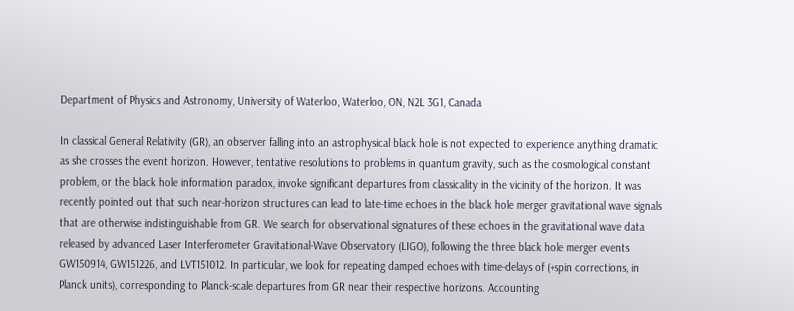Department of Physics and Astronomy, University of Waterloo, Waterloo, ON, N2L 3G1, Canada

In classical General Relativity (GR), an observer falling into an astrophysical black hole is not expected to experience anything dramatic as she crosses the event horizon. However, tentative resolutions to problems in quantum gravity, such as the cosmological constant problem, or the black hole information paradox, invoke significant departures from classicality in the vicinity of the horizon. It was recently pointed out that such near-horizon structures can lead to late-time echoes in the black hole merger gravitational wave signals that are otherwise indistinguishable from GR. We search for observational signatures of these echoes in the gravitational wave data released by advanced Laser Interferometer Gravitational-Wave Observatory (LIGO), following the three black hole merger events GW150914, GW151226, and LVT151012. In particular, we look for repeating damped echoes with time-delays of (+spin corrections, in Planck units), corresponding to Planck-scale departures from GR near their respective horizons. Accounting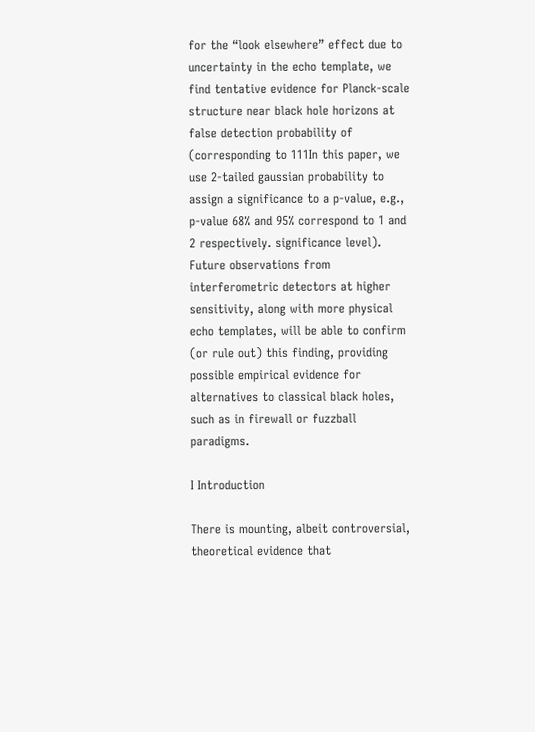for the “look elsewhere” effect due to uncertainty in the echo template, we find tentative evidence for Planck-scale structure near black hole horizons at false detection probability of (corresponding to 111In this paper, we use 2-tailed gaussian probability to assign a significance to a p-value, e.g., p-value 68% and 95% correspond to 1 and 2 respectively. significance level). Future observations from interferometric detectors at higher sensitivity, along with more physical echo templates, will be able to confirm (or rule out) this finding, providing possible empirical evidence for alternatives to classical black holes, such as in firewall or fuzzball paradigms.

I Introduction

There is mounting, albeit controversial, theoretical evidence that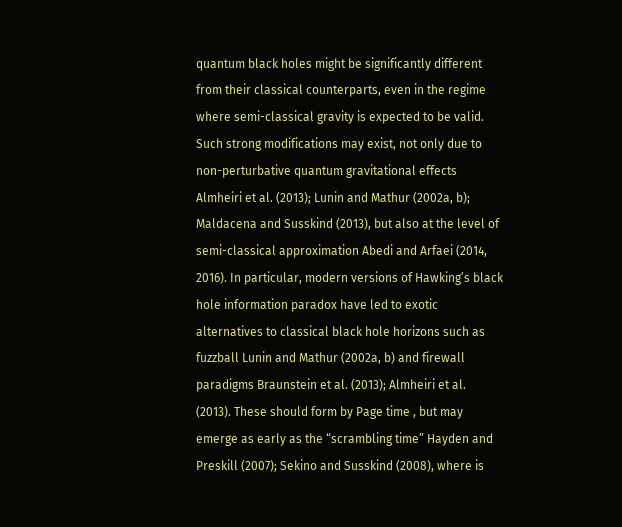quantum black holes might be significantly different from their classical counterparts, even in the regime where semi-classical gravity is expected to be valid. Such strong modifications may exist, not only due to non-perturbative quantum gravitational effects Almheiri et al. (2013); Lunin and Mathur (2002a, b); Maldacena and Susskind (2013), but also at the level of semi-classical approximation Abedi and Arfaei (2014, 2016). In particular, modern versions of Hawking’s black hole information paradox have led to exotic alternatives to classical black hole horizons such as fuzzball Lunin and Mathur (2002a, b) and firewall paradigms Braunstein et al. (2013); Almheiri et al. (2013). These should form by Page time , but may emerge as early as the “scrambling time” Hayden and Preskill (2007); Sekino and Susskind (2008), where is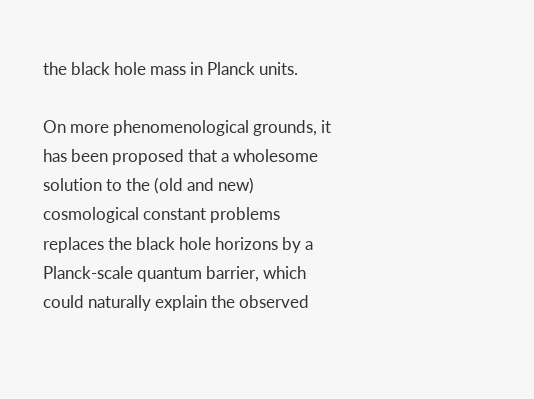the black hole mass in Planck units.

On more phenomenological grounds, it has been proposed that a wholesome solution to the (old and new) cosmological constant problems replaces the black hole horizons by a Planck-scale quantum barrier, which could naturally explain the observed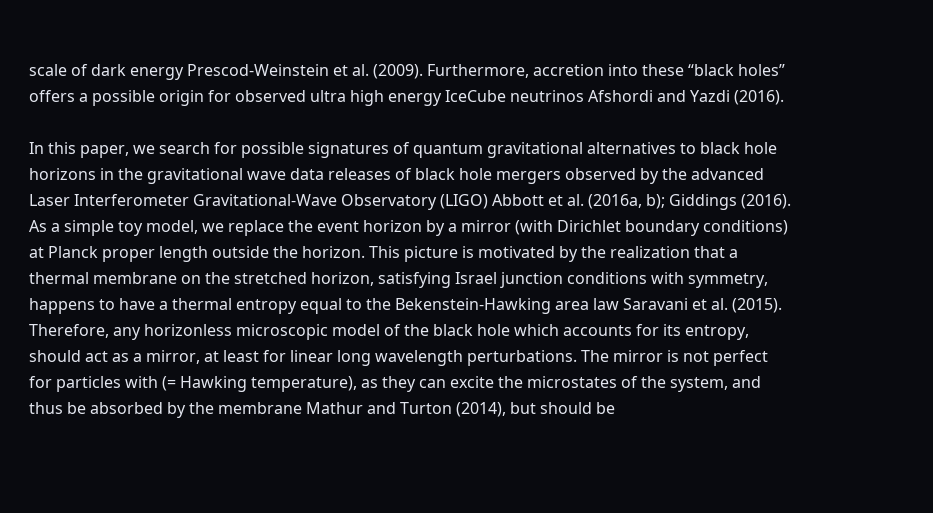scale of dark energy Prescod-Weinstein et al. (2009). Furthermore, accretion into these “black holes” offers a possible origin for observed ultra high energy IceCube neutrinos Afshordi and Yazdi (2016).

In this paper, we search for possible signatures of quantum gravitational alternatives to black hole horizons in the gravitational wave data releases of black hole mergers observed by the advanced Laser Interferometer Gravitational-Wave Observatory (LIGO) Abbott et al. (2016a, b); Giddings (2016). As a simple toy model, we replace the event horizon by a mirror (with Dirichlet boundary conditions) at Planck proper length outside the horizon. This picture is motivated by the realization that a thermal membrane on the stretched horizon, satisfying Israel junction conditions with symmetry, happens to have a thermal entropy equal to the Bekenstein-Hawking area law Saravani et al. (2015). Therefore, any horizonless microscopic model of the black hole which accounts for its entropy, should act as a mirror, at least for linear long wavelength perturbations. The mirror is not perfect for particles with (= Hawking temperature), as they can excite the microstates of the system, and thus be absorbed by the membrane Mathur and Turton (2014), but should be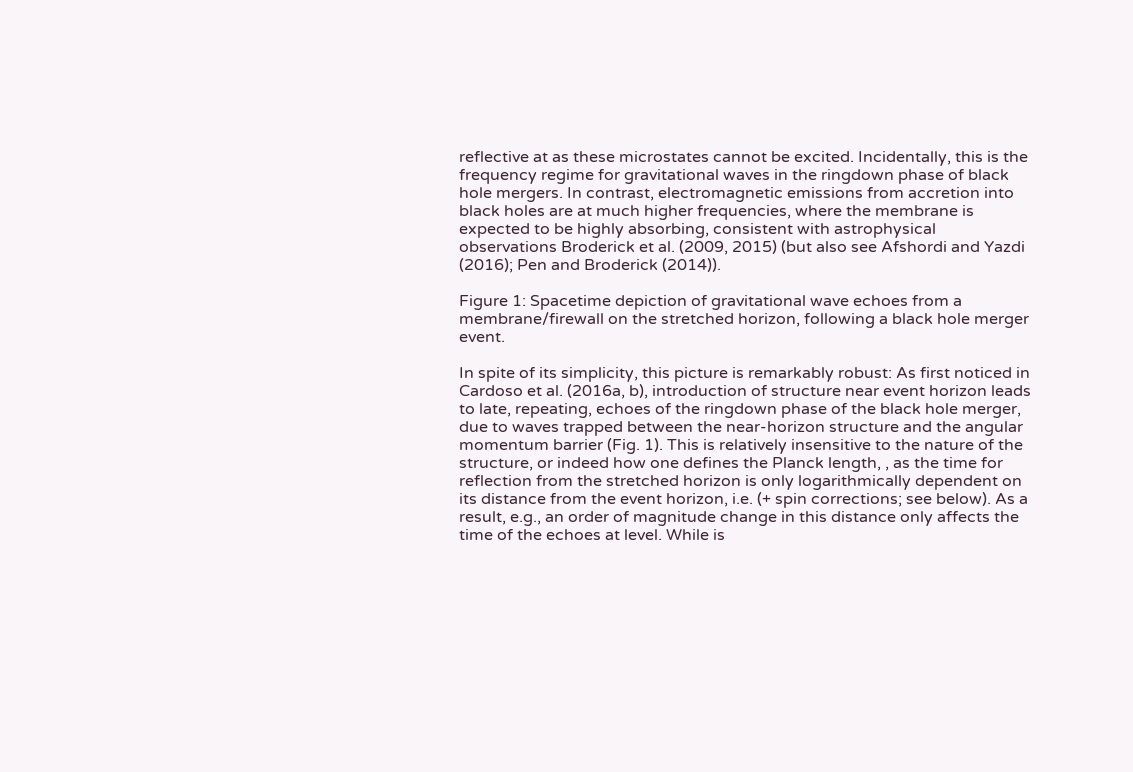reflective at as these microstates cannot be excited. Incidentally, this is the frequency regime for gravitational waves in the ringdown phase of black hole mergers. In contrast, electromagnetic emissions from accretion into black holes are at much higher frequencies, where the membrane is expected to be highly absorbing, consistent with astrophysical observations Broderick et al. (2009, 2015) (but also see Afshordi and Yazdi (2016); Pen and Broderick (2014)).

Figure 1: Spacetime depiction of gravitational wave echoes from a membrane/firewall on the stretched horizon, following a black hole merger event.

In spite of its simplicity, this picture is remarkably robust: As first noticed in Cardoso et al. (2016a, b), introduction of structure near event horizon leads to late, repeating, echoes of the ringdown phase of the black hole merger, due to waves trapped between the near-horizon structure and the angular momentum barrier (Fig. 1). This is relatively insensitive to the nature of the structure, or indeed how one defines the Planck length, , as the time for reflection from the stretched horizon is only logarithmically dependent on its distance from the event horizon, i.e. (+ spin corrections; see below). As a result, e.g., an order of magnitude change in this distance only affects the time of the echoes at level. While is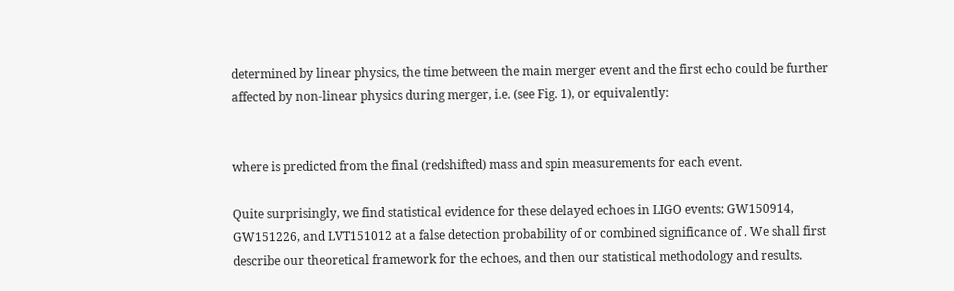determined by linear physics, the time between the main merger event and the first echo could be further affected by non-linear physics during merger, i.e. (see Fig. 1), or equivalently:


where is predicted from the final (redshifted) mass and spin measurements for each event.

Quite surprisingly, we find statistical evidence for these delayed echoes in LIGO events: GW150914, GW151226, and LVT151012 at a false detection probability of or combined significance of . We shall first describe our theoretical framework for the echoes, and then our statistical methodology and results.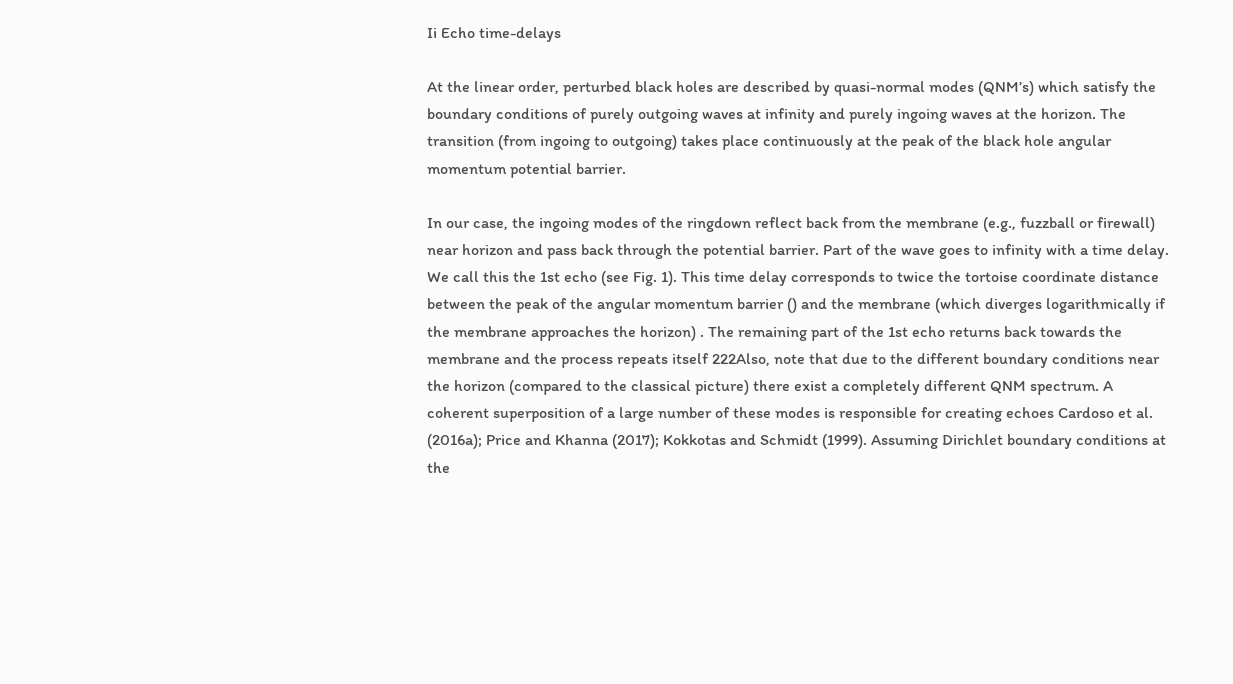Ii Echo time-delays

At the linear order, perturbed black holes are described by quasi-normal modes (QNM’s) which satisfy the boundary conditions of purely outgoing waves at infinity and purely ingoing waves at the horizon. The transition (from ingoing to outgoing) takes place continuously at the peak of the black hole angular momentum potential barrier.

In our case, the ingoing modes of the ringdown reflect back from the membrane (e.g., fuzzball or firewall) near horizon and pass back through the potential barrier. Part of the wave goes to infinity with a time delay. We call this the 1st echo (see Fig. 1). This time delay corresponds to twice the tortoise coordinate distance between the peak of the angular momentum barrier () and the membrane (which diverges logarithmically if the membrane approaches the horizon) . The remaining part of the 1st echo returns back towards the membrane and the process repeats itself 222Also, note that due to the different boundary conditions near the horizon (compared to the classical picture) there exist a completely different QNM spectrum. A coherent superposition of a large number of these modes is responsible for creating echoes Cardoso et al. (2016a); Price and Khanna (2017); Kokkotas and Schmidt (1999). Assuming Dirichlet boundary conditions at the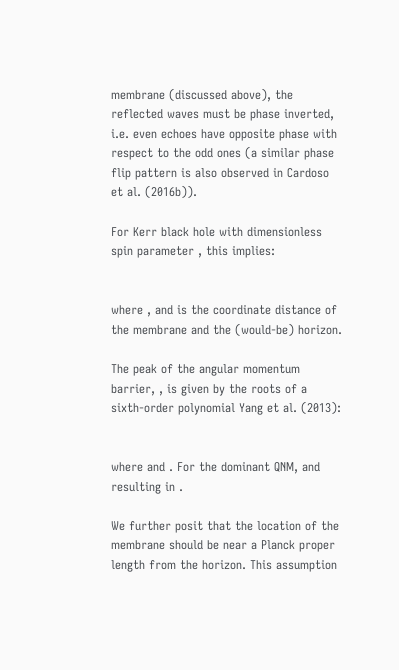membrane (discussed above), the reflected waves must be phase inverted, i.e. even echoes have opposite phase with respect to the odd ones (a similar phase flip pattern is also observed in Cardoso et al. (2016b)).

For Kerr black hole with dimensionless spin parameter , this implies:


where , and is the coordinate distance of the membrane and the (would-be) horizon.

The peak of the angular momentum barrier, , is given by the roots of a sixth-order polynomial Yang et al. (2013):


where and . For the dominant QNM, and resulting in .

We further posit that the location of the membrane should be near a Planck proper length from the horizon. This assumption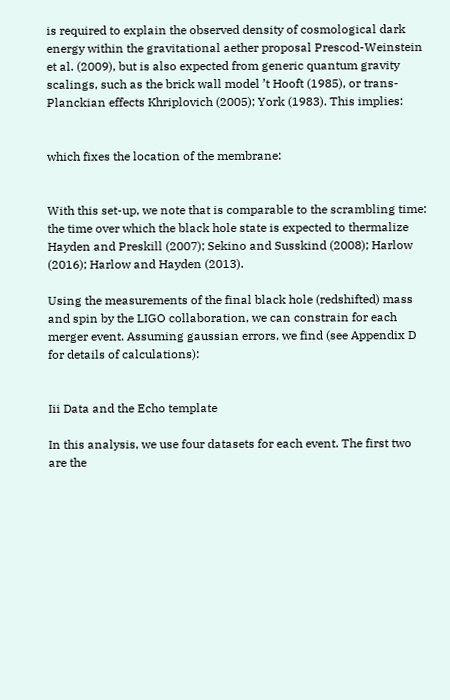is required to explain the observed density of cosmological dark energy within the gravitational aether proposal Prescod-Weinstein et al. (2009), but is also expected from generic quantum gravity scalings, such as the brick wall model ’t Hooft (1985), or trans-Planckian effects Khriplovich (2005); York (1983). This implies:


which fixes the location of the membrane:


With this set-up, we note that is comparable to the scrambling time: the time over which the black hole state is expected to thermalize Hayden and Preskill (2007); Sekino and Susskind (2008); Harlow (2016); Harlow and Hayden (2013).

Using the measurements of the final black hole (redshifted) mass and spin by the LIGO collaboration, we can constrain for each merger event. Assuming gaussian errors, we find (see Appendix D for details of calculations):


Iii Data and the Echo template

In this analysis, we use four datasets for each event. The first two are the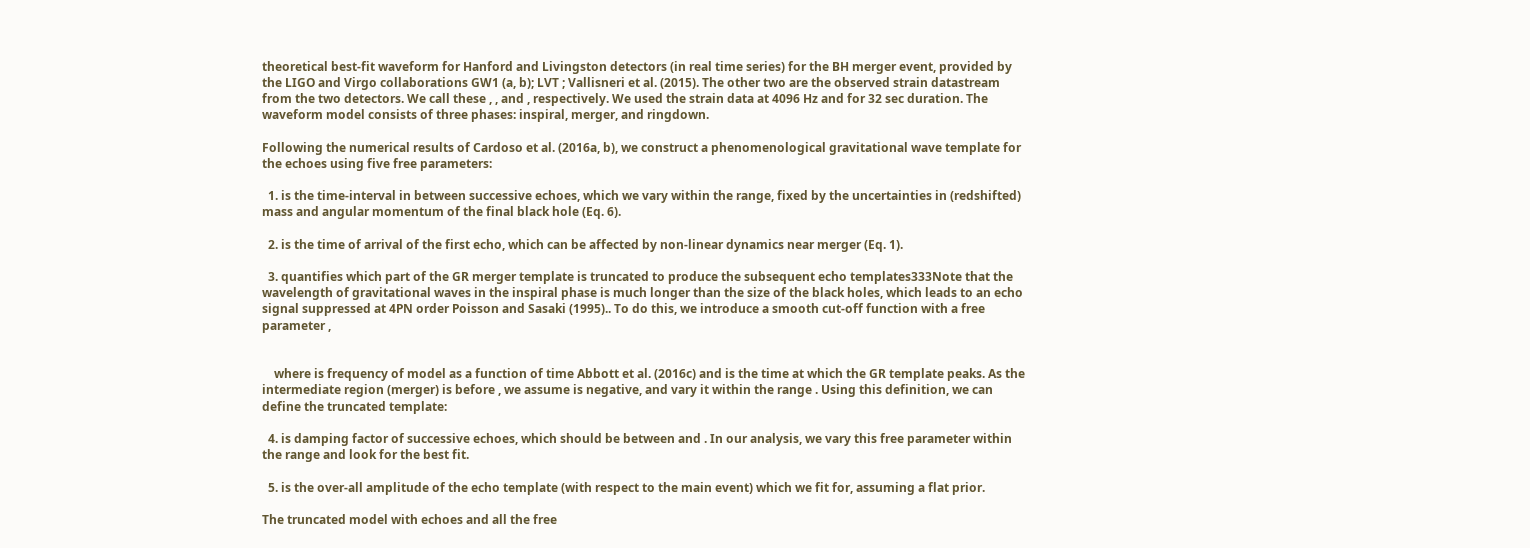theoretical best-fit waveform for Hanford and Livingston detectors (in real time series) for the BH merger event, provided by the LIGO and Virgo collaborations GW1 (a, b); LVT ; Vallisneri et al. (2015). The other two are the observed strain datastream from the two detectors. We call these , , and , respectively. We used the strain data at 4096 Hz and for 32 sec duration. The waveform model consists of three phases: inspiral, merger, and ringdown.

Following the numerical results of Cardoso et al. (2016a, b), we construct a phenomenological gravitational wave template for the echoes using five free parameters:

  1. is the time-interval in between successive echoes, which we vary within the range, fixed by the uncertainties in (redshifted) mass and angular momentum of the final black hole (Eq. 6).

  2. is the time of arrival of the first echo, which can be affected by non-linear dynamics near merger (Eq. 1).

  3. quantifies which part of the GR merger template is truncated to produce the subsequent echo templates333Note that the wavelength of gravitational waves in the inspiral phase is much longer than the size of the black holes, which leads to an echo signal suppressed at 4PN order Poisson and Sasaki (1995).. To do this, we introduce a smooth cut-off function with a free parameter ,


    where is frequency of model as a function of time Abbott et al. (2016c) and is the time at which the GR template peaks. As the intermediate region (merger) is before , we assume is negative, and vary it within the range . Using this definition, we can define the truncated template:

  4. is damping factor of successive echoes, which should be between and . In our analysis, we vary this free parameter within the range and look for the best fit.

  5. is the over-all amplitude of the echo template (with respect to the main event) which we fit for, assuming a flat prior.

The truncated model with echoes and all the free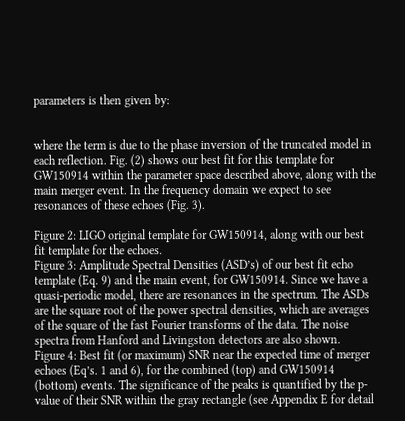parameters is then given by:


where the term is due to the phase inversion of the truncated model in each reflection. Fig. (2) shows our best fit for this template for GW150914 within the parameter space described above, along with the main merger event. In the frequency domain we expect to see resonances of these echoes (Fig. 3).

Figure 2: LIGO original template for GW150914, along with our best fit template for the echoes.
Figure 3: Amplitude Spectral Densities (ASD’s) of our best fit echo template (Eq. 9) and the main event, for GW150914. Since we have a quasi-periodic model, there are resonances in the spectrum. The ASDs are the square root of the power spectral densities, which are averages of the square of the fast Fourier transforms of the data. The noise spectra from Hanford and Livingston detectors are also shown.
Figure 4: Best fit (or maximum) SNR near the expected time of merger echoes (Eq’s. 1 and 6), for the combined (top) and GW150914 (bottom) events. The significance of the peaks is quantified by the p-value of their SNR within the gray rectangle (see Appendix E for detail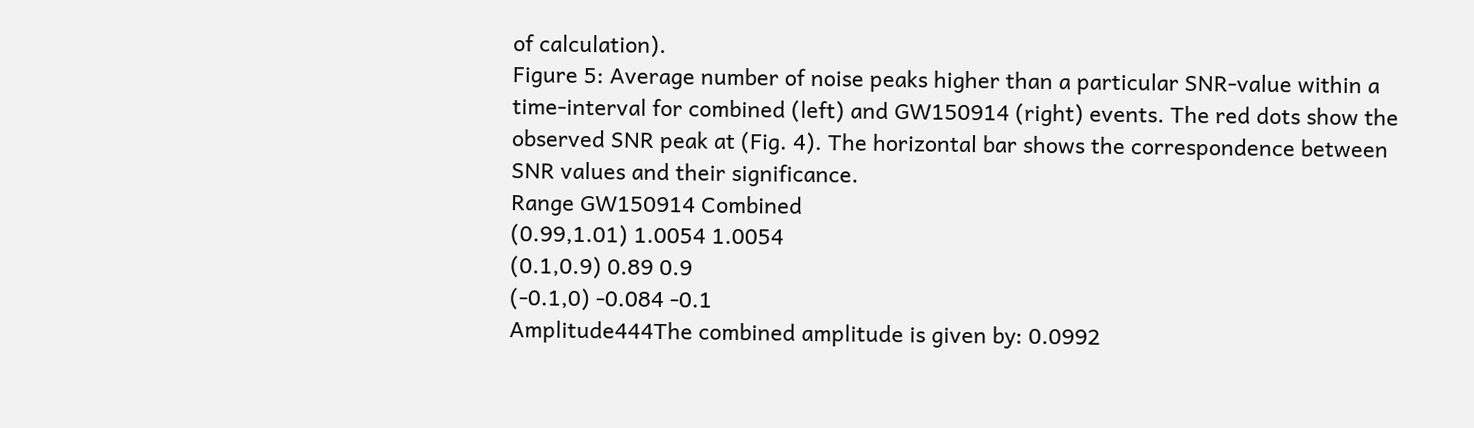of calculation).
Figure 5: Average number of noise peaks higher than a particular SNR-value within a time-interval for combined (left) and GW150914 (right) events. The red dots show the observed SNR peak at (Fig. 4). The horizontal bar shows the correspondence between SNR values and their significance.
Range GW150914 Combined
(0.99,1.01) 1.0054 1.0054
(0.1,0.9) 0.89 0.9
(-0.1,0) -0.084 -0.1
Amplitude444The combined amplitude is given by: 0.0992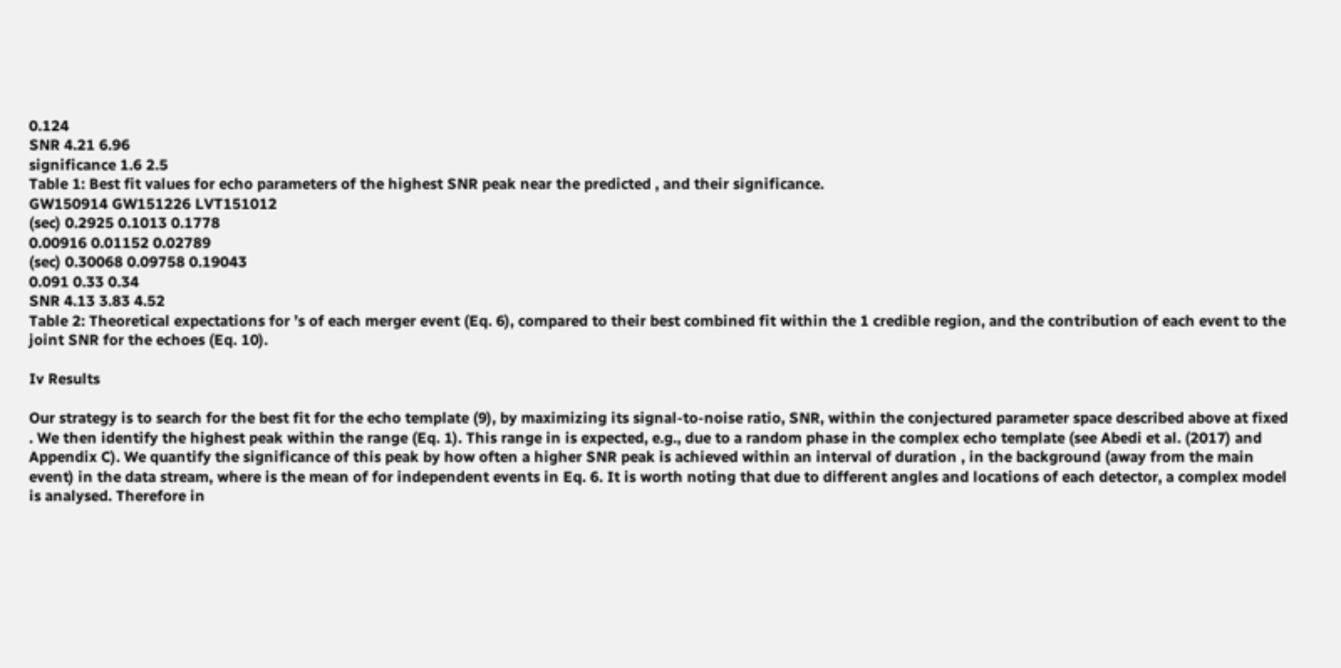0.124
SNR 4.21 6.96
significance 1.6 2.5
Table 1: Best fit values for echo parameters of the highest SNR peak near the predicted , and their significance.
GW150914 GW151226 LVT151012
(sec) 0.2925 0.1013 0.1778
0.00916 0.01152 0.02789
(sec) 0.30068 0.09758 0.19043
0.091 0.33 0.34
SNR 4.13 3.83 4.52
Table 2: Theoretical expectations for ’s of each merger event (Eq. 6), compared to their best combined fit within the 1 credible region, and the contribution of each event to the joint SNR for the echoes (Eq. 10).

Iv Results

Our strategy is to search for the best fit for the echo template (9), by maximizing its signal-to-noise ratio, SNR, within the conjectured parameter space described above at fixed . We then identify the highest peak within the range (Eq. 1). This range in is expected, e.g., due to a random phase in the complex echo template (see Abedi et al. (2017) and Appendix C). We quantify the significance of this peak by how often a higher SNR peak is achieved within an interval of duration , in the background (away from the main event) in the data stream, where is the mean of for independent events in Eq. 6. It is worth noting that due to different angles and locations of each detector, a complex model is analysed. Therefore in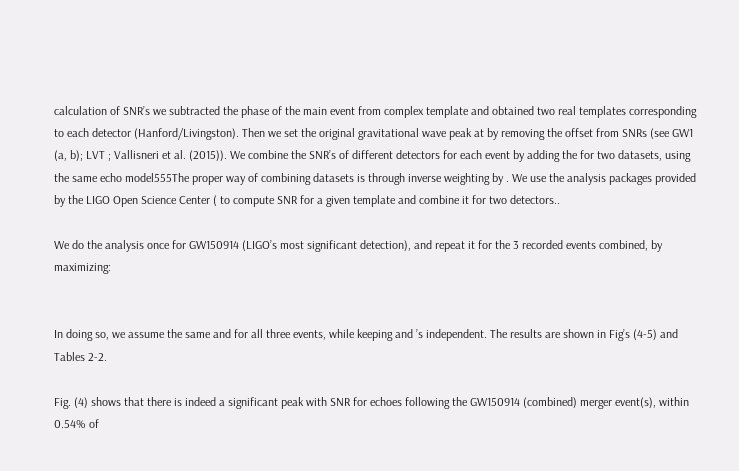calculation of SNR’s we subtracted the phase of the main event from complex template and obtained two real templates corresponding to each detector (Hanford/Livingston). Then we set the original gravitational wave peak at by removing the offset from SNRs (see GW1 (a, b); LVT ; Vallisneri et al. (2015)). We combine the SNR’s of different detectors for each event by adding the for two datasets, using the same echo model555The proper way of combining datasets is through inverse weighting by . We use the analysis packages provided by the LIGO Open Science Center ( to compute SNR for a given template and combine it for two detectors..

We do the analysis once for GW150914 (LIGO’s most significant detection), and repeat it for the 3 recorded events combined, by maximizing:


In doing so, we assume the same and for all three events, while keeping and ’s independent. The results are shown in Fig’s (4-5) and Tables 2-2.

Fig. (4) shows that there is indeed a significant peak with SNR for echoes following the GW150914 (combined) merger event(s), within 0.54% of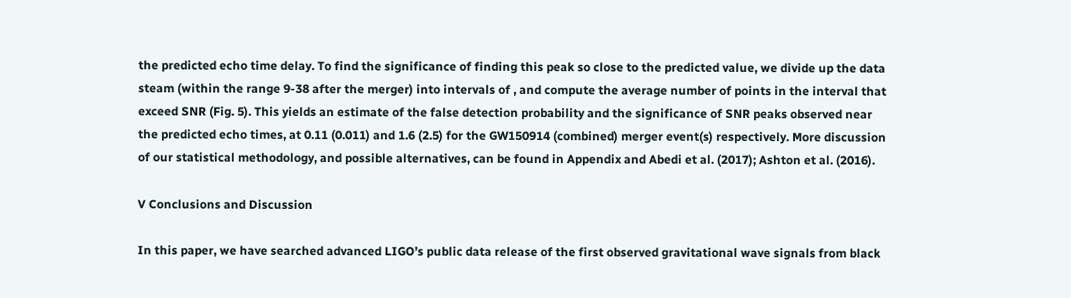the predicted echo time delay. To find the significance of finding this peak so close to the predicted value, we divide up the data steam (within the range 9-38 after the merger) into intervals of , and compute the average number of points in the interval that exceed SNR (Fig. 5). This yields an estimate of the false detection probability and the significance of SNR peaks observed near the predicted echo times, at 0.11 (0.011) and 1.6 (2.5) for the GW150914 (combined) merger event(s) respectively. More discussion of our statistical methodology, and possible alternatives, can be found in Appendix and Abedi et al. (2017); Ashton et al. (2016).

V Conclusions and Discussion

In this paper, we have searched advanced LIGO’s public data release of the first observed gravitational wave signals from black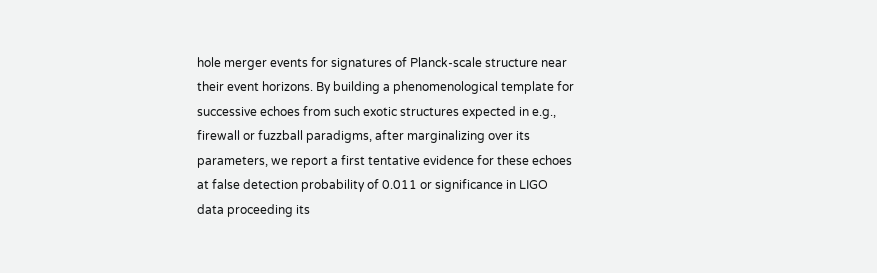hole merger events for signatures of Planck-scale structure near their event horizons. By building a phenomenological template for successive echoes from such exotic structures expected in e.g., firewall or fuzzball paradigms, after marginalizing over its parameters, we report a first tentative evidence for these echoes at false detection probability of 0.011 or significance in LIGO data proceeding its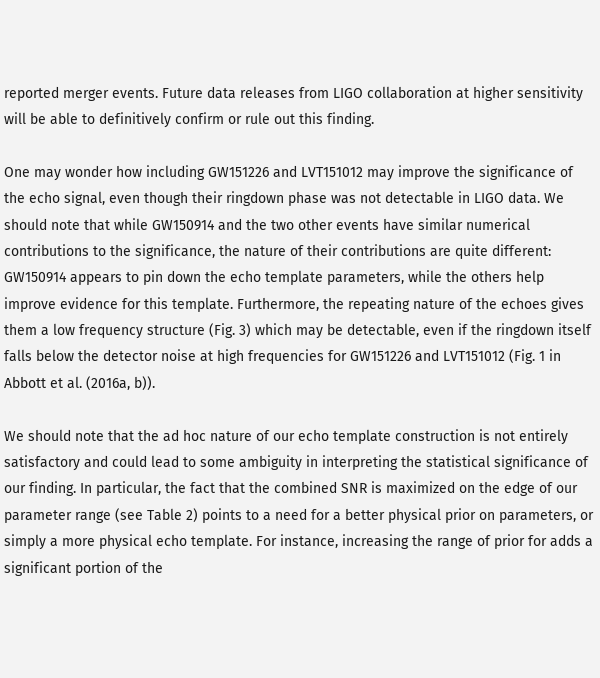reported merger events. Future data releases from LIGO collaboration at higher sensitivity will be able to definitively confirm or rule out this finding.

One may wonder how including GW151226 and LVT151012 may improve the significance of the echo signal, even though their ringdown phase was not detectable in LIGO data. We should note that while GW150914 and the two other events have similar numerical contributions to the significance, the nature of their contributions are quite different: GW150914 appears to pin down the echo template parameters, while the others help improve evidence for this template. Furthermore, the repeating nature of the echoes gives them a low frequency structure (Fig. 3) which may be detectable, even if the ringdown itself falls below the detector noise at high frequencies for GW151226 and LVT151012 (Fig. 1 in Abbott et al. (2016a, b)).

We should note that the ad hoc nature of our echo template construction is not entirely satisfactory and could lead to some ambiguity in interpreting the statistical significance of our finding. In particular, the fact that the combined SNR is maximized on the edge of our parameter range (see Table 2) points to a need for a better physical prior on parameters, or simply a more physical echo template. For instance, increasing the range of prior for adds a significant portion of the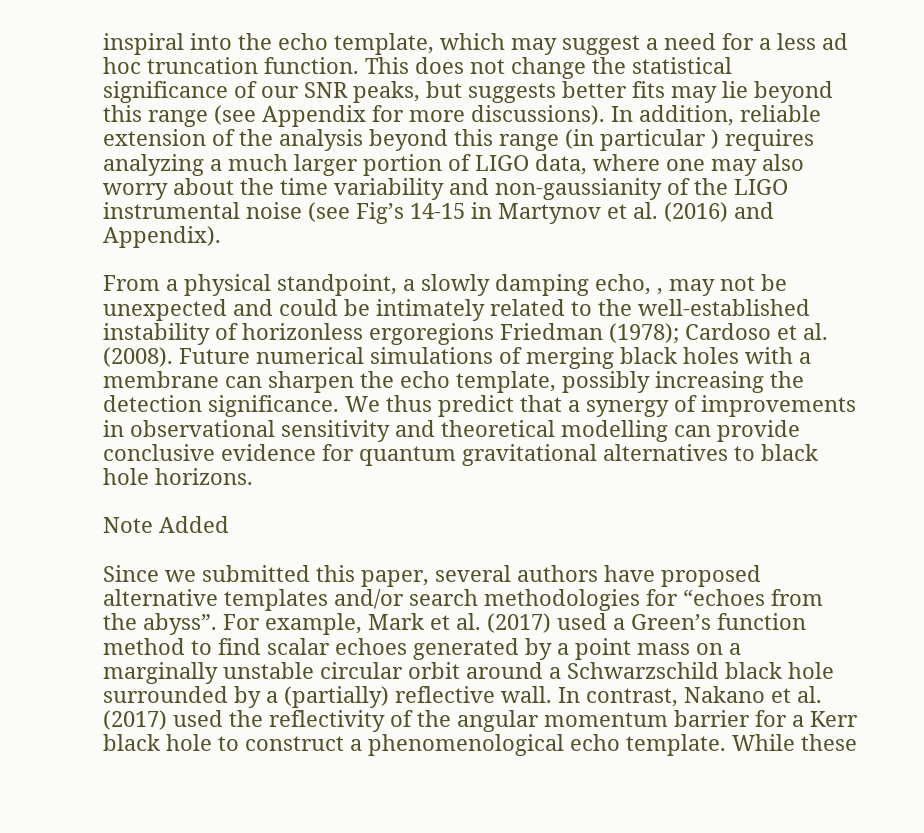inspiral into the echo template, which may suggest a need for a less ad hoc truncation function. This does not change the statistical significance of our SNR peaks, but suggests better fits may lie beyond this range (see Appendix for more discussions). In addition, reliable extension of the analysis beyond this range (in particular ) requires analyzing a much larger portion of LIGO data, where one may also worry about the time variability and non-gaussianity of the LIGO instrumental noise (see Fig’s 14-15 in Martynov et al. (2016) and Appendix).

From a physical standpoint, a slowly damping echo, , may not be unexpected and could be intimately related to the well-established instability of horizonless ergoregions Friedman (1978); Cardoso et al. (2008). Future numerical simulations of merging black holes with a membrane can sharpen the echo template, possibly increasing the detection significance. We thus predict that a synergy of improvements in observational sensitivity and theoretical modelling can provide conclusive evidence for quantum gravitational alternatives to black hole horizons.

Note Added

Since we submitted this paper, several authors have proposed alternative templates and/or search methodologies for “echoes from the abyss”. For example, Mark et al. (2017) used a Green’s function method to find scalar echoes generated by a point mass on a marginally unstable circular orbit around a Schwarzschild black hole surrounded by a (partially) reflective wall. In contrast, Nakano et al. (2017) used the reflectivity of the angular momentum barrier for a Kerr black hole to construct a phenomenological echo template. While these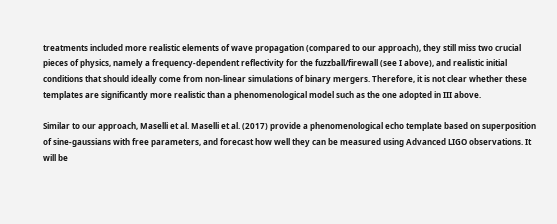treatments included more realistic elements of wave propagation (compared to our approach), they still miss two crucial pieces of physics, namely a frequency-dependent reflectivity for the fuzzball/firewall (see I above), and realistic initial conditions that should ideally come from non-linear simulations of binary mergers. Therefore, it is not clear whether these templates are significantly more realistic than a phenomenological model such as the one adopted in III above.

Similar to our approach, Maselli et al. Maselli et al. (2017) provide a phenomenological echo template based on superposition of sine-gaussians with free parameters, and forecast how well they can be measured using Advanced LIGO observations. It will be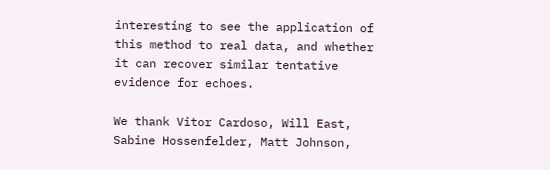interesting to see the application of this method to real data, and whether it can recover similar tentative evidence for echoes.

We thank Vitor Cardoso, Will East, Sabine Hossenfelder, Matt Johnson,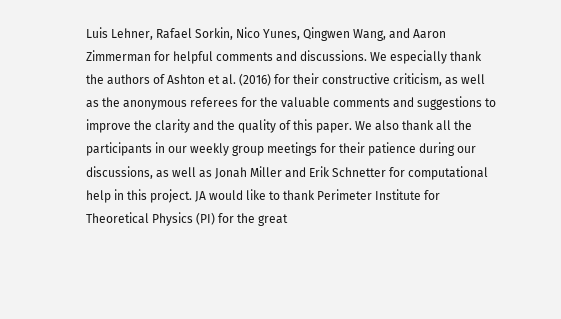Luis Lehner, Rafael Sorkin, Nico Yunes, Qingwen Wang, and Aaron Zimmerman for helpful comments and discussions. We especially thank the authors of Ashton et al. (2016) for their constructive criticism, as well as the anonymous referees for the valuable comments and suggestions to improve the clarity and the quality of this paper. We also thank all the participants in our weekly group meetings for their patience during our discussions, as well as Jonah Miller and Erik Schnetter for computational help in this project. JA would like to thank Perimeter Institute for Theoretical Physics (PI) for the great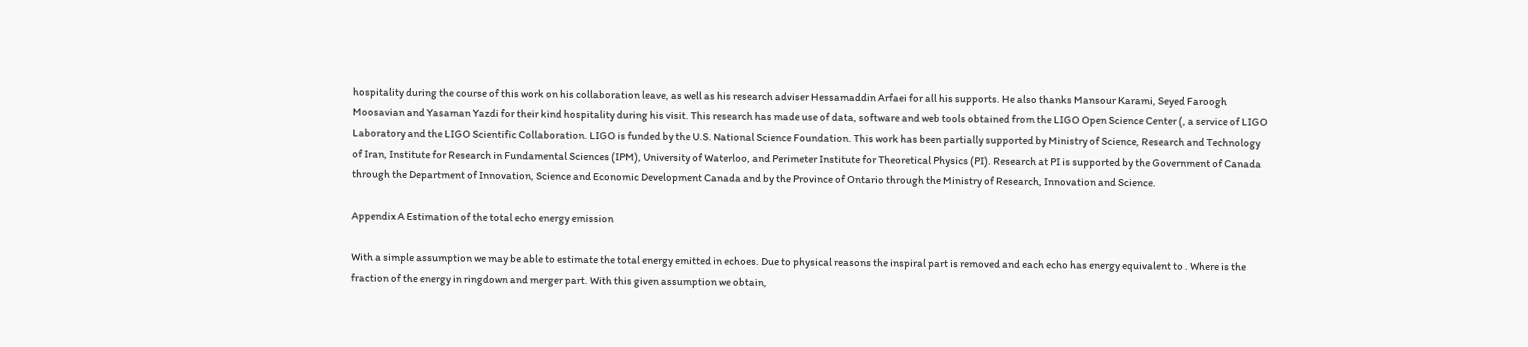hospitality during the course of this work on his collaboration leave, as well as his research adviser Hessamaddin Arfaei for all his supports. He also thanks Mansour Karami, Seyed Faroogh Moosavian and Yasaman Yazdi for their kind hospitality during his visit. This research has made use of data, software and web tools obtained from the LIGO Open Science Center (, a service of LIGO Laboratory and the LIGO Scientific Collaboration. LIGO is funded by the U.S. National Science Foundation. This work has been partially supported by Ministry of Science, Research and Technology of Iran, Institute for Research in Fundamental Sciences (IPM), University of Waterloo, and Perimeter Institute for Theoretical Physics (PI). Research at PI is supported by the Government of Canada through the Department of Innovation, Science and Economic Development Canada and by the Province of Ontario through the Ministry of Research, Innovation and Science.

Appendix A Estimation of the total echo energy emission

With a simple assumption we may be able to estimate the total energy emitted in echoes. Due to physical reasons the inspiral part is removed and each echo has energy equivalent to . Where is the fraction of the energy in ringdown and merger part. With this given assumption we obtain,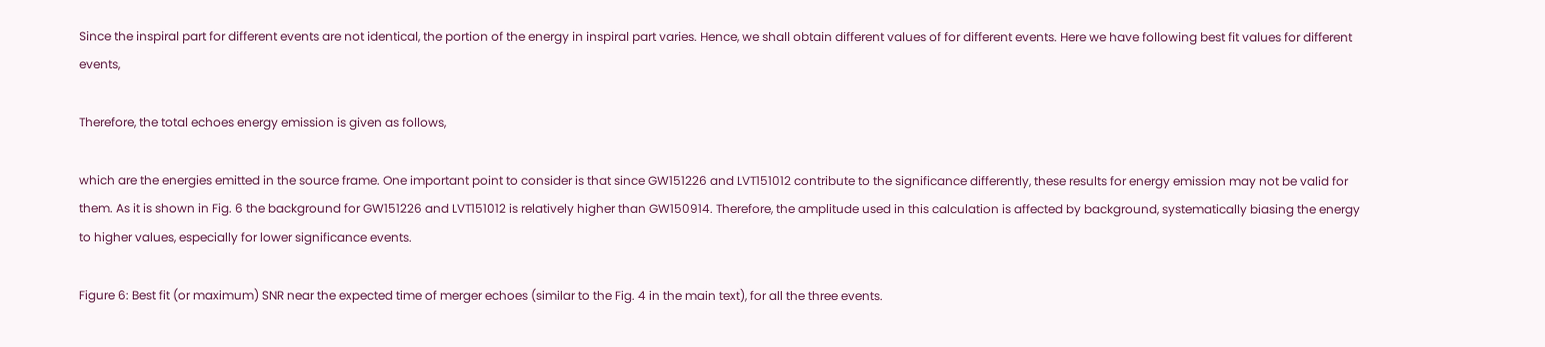Since the inspiral part for different events are not identical, the portion of the energy in inspiral part varies. Hence, we shall obtain different values of for different events. Here we have following best fit values for different events,

Therefore, the total echoes energy emission is given as follows,

which are the energies emitted in the source frame. One important point to consider is that since GW151226 and LVT151012 contribute to the significance differently, these results for energy emission may not be valid for them. As it is shown in Fig. 6 the background for GW151226 and LVT151012 is relatively higher than GW150914. Therefore, the amplitude used in this calculation is affected by background, systematically biasing the energy to higher values, especially for lower significance events.

Figure 6: Best fit (or maximum) SNR near the expected time of merger echoes (similar to the Fig. 4 in the main text), for all the three events.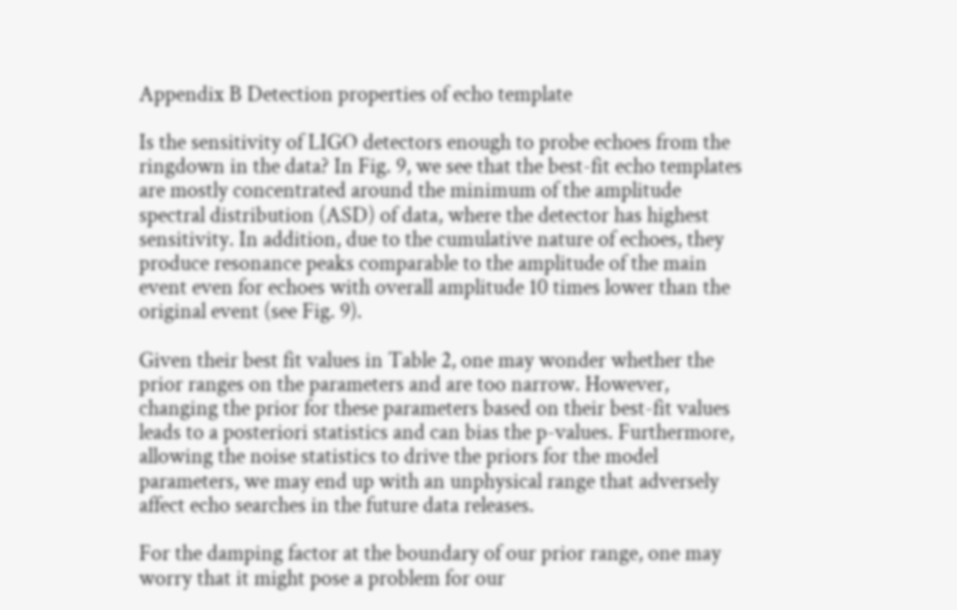Appendix B Detection properties of echo template

Is the sensitivity of LIGO detectors enough to probe echoes from the ringdown in the data? In Fig. 9, we see that the best-fit echo templates are mostly concentrated around the minimum of the amplitude spectral distribution (ASD) of data, where the detector has highest sensitivity. In addition, due to the cumulative nature of echoes, they produce resonance peaks comparable to the amplitude of the main event even for echoes with overall amplitude 10 times lower than the original event (see Fig. 9).

Given their best fit values in Table 2, one may wonder whether the prior ranges on the parameters and are too narrow. However, changing the prior for these parameters based on their best-fit values leads to a posteriori statistics and can bias the p-values. Furthermore, allowing the noise statistics to drive the priors for the model parameters, we may end up with an unphysical range that adversely affect echo searches in the future data releases.

For the damping factor at the boundary of our prior range, one may worry that it might pose a problem for our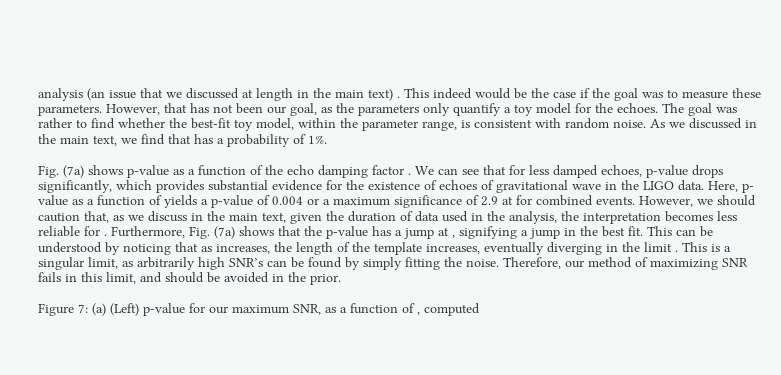analysis (an issue that we discussed at length in the main text) . This indeed would be the case if the goal was to measure these parameters. However, that has not been our goal, as the parameters only quantify a toy model for the echoes. The goal was rather to find whether the best-fit toy model, within the parameter range, is consistent with random noise. As we discussed in the main text, we find that has a probability of 1%.

Fig. (7a) shows p-value as a function of the echo damping factor . We can see that for less damped echoes, p-value drops significantly, which provides substantial evidence for the existence of echoes of gravitational wave in the LIGO data. Here, p-value as a function of yields a p-value of 0.004 or a maximum significance of 2.9 at for combined events. However, we should caution that, as we discuss in the main text, given the duration of data used in the analysis, the interpretation becomes less reliable for . Furthermore, Fig. (7a) shows that the p-value has a jump at , signifying a jump in the best fit. This can be understood by noticing that as increases, the length of the template increases, eventually diverging in the limit . This is a singular limit, as arbitrarily high SNR’s can be found by simply fitting the noise. Therefore, our method of maximizing SNR fails in this limit, and should be avoided in the prior.

Figure 7: (a) (Left) p-value for our maximum SNR, as a function of , computed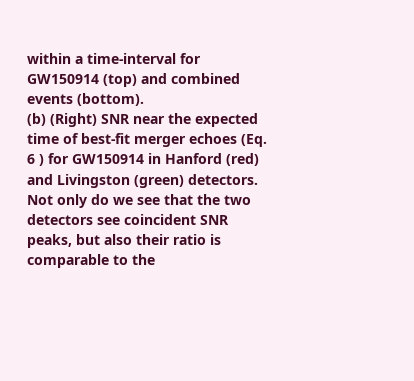within a time-interval for GW150914 (top) and combined events (bottom).
(b) (Right) SNR near the expected time of best-fit merger echoes (Eq. 6 ) for GW150914 in Hanford (red) and Livingston (green) detectors. Not only do we see that the two detectors see coincident SNR peaks, but also their ratio is comparable to the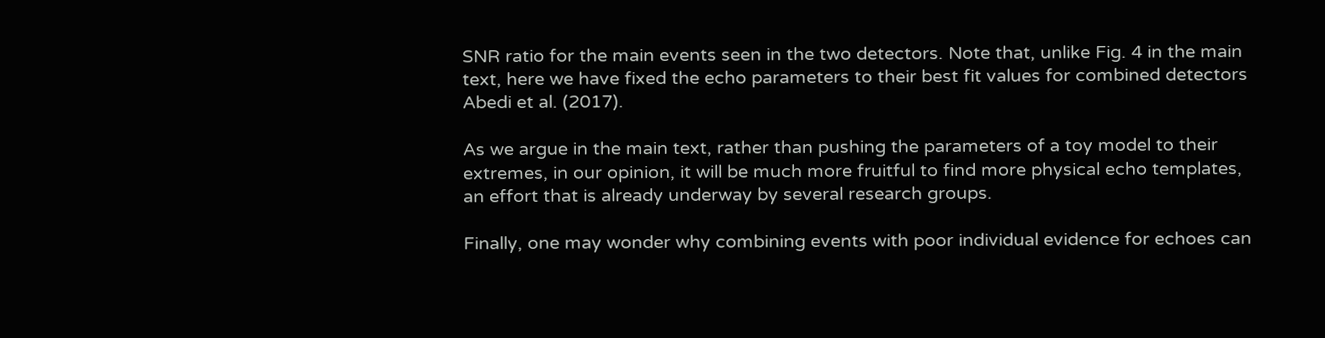SNR ratio for the main events seen in the two detectors. Note that, unlike Fig. 4 in the main text, here we have fixed the echo parameters to their best fit values for combined detectors Abedi et al. (2017).

As we argue in the main text, rather than pushing the parameters of a toy model to their extremes, in our opinion, it will be much more fruitful to find more physical echo templates, an effort that is already underway by several research groups.

Finally, one may wonder why combining events with poor individual evidence for echoes can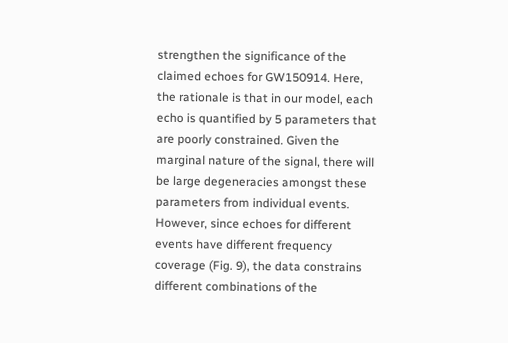strengthen the significance of the claimed echoes for GW150914. Here, the rationale is that in our model, each echo is quantified by 5 parameters that are poorly constrained. Given the marginal nature of the signal, there will be large degeneracies amongst these parameters from individual events. However, since echoes for different events have different frequency coverage (Fig. 9), the data constrains different combinations of the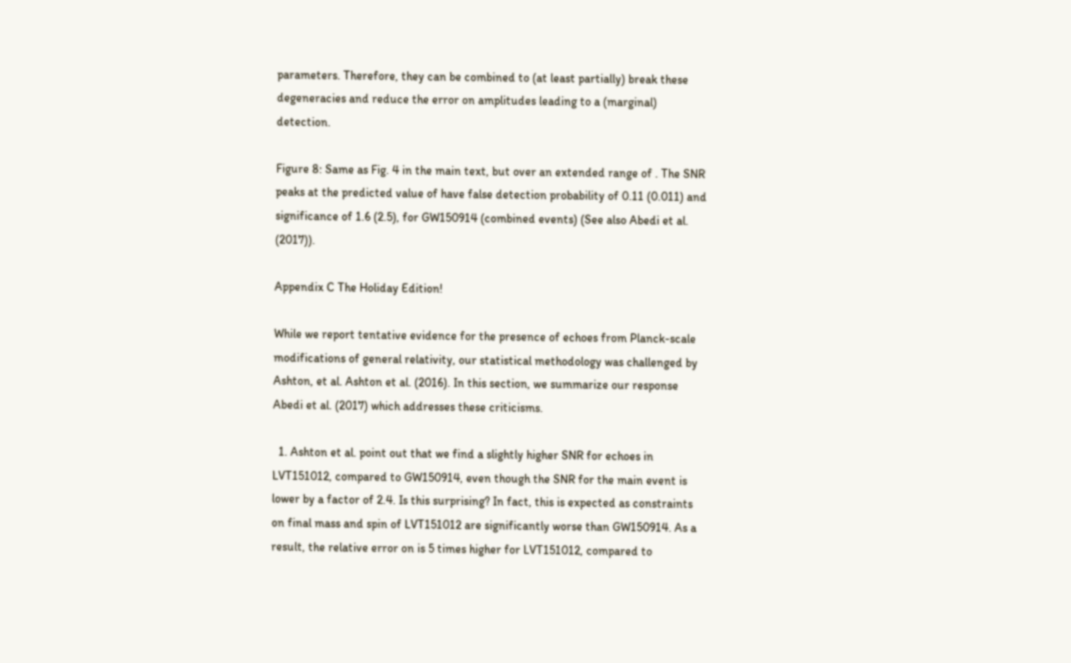parameters. Therefore, they can be combined to (at least partially) break these degeneracies and reduce the error on amplitudes leading to a (marginal) detection.

Figure 8: Same as Fig. 4 in the main text, but over an extended range of . The SNR peaks at the predicted value of have false detection probability of 0.11 (0.011) and significance of 1.6 (2.5), for GW150914 (combined events) (See also Abedi et al. (2017)).

Appendix C The Holiday Edition!

While we report tentative evidence for the presence of echoes from Planck-scale modifications of general relativity, our statistical methodology was challenged by Ashton, et al. Ashton et al. (2016). In this section, we summarize our response Abedi et al. (2017) which addresses these criticisms.

  1. Ashton et al. point out that we find a slightly higher SNR for echoes in LVT151012, compared to GW150914, even though the SNR for the main event is lower by a factor of 2.4. Is this surprising? In fact, this is expected as constraints on final mass and spin of LVT151012 are significantly worse than GW150914. As a result, the relative error on is 5 times higher for LVT151012, compared to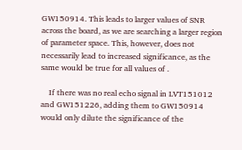GW150914. This leads to larger values of SNR across the board, as we are searching a larger region of parameter space. This, however, does not necessarily lead to increased significance, as the same would be true for all values of .

    If there was no real echo signal in LVT151012 and GW151226, adding them to GW150914 would only dilute the significance of the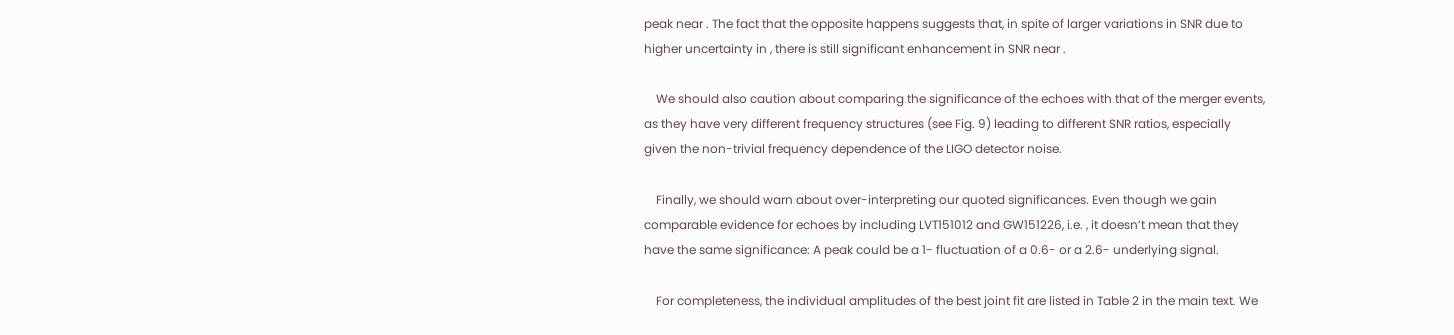peak near . The fact that the opposite happens suggests that, in spite of larger variations in SNR due to higher uncertainty in , there is still significant enhancement in SNR near .

    We should also caution about comparing the significance of the echoes with that of the merger events, as they have very different frequency structures (see Fig. 9) leading to different SNR ratios, especially given the non-trivial frequency dependence of the LIGO detector noise.

    Finally, we should warn about over-interpreting our quoted significances. Even though we gain comparable evidence for echoes by including LVT151012 and GW151226, i.e. , it doesn’t mean that they have the same significance: A peak could be a 1- fluctuation of a 0.6- or a 2.6- underlying signal.

    For completeness, the individual amplitudes of the best joint fit are listed in Table 2 in the main text. We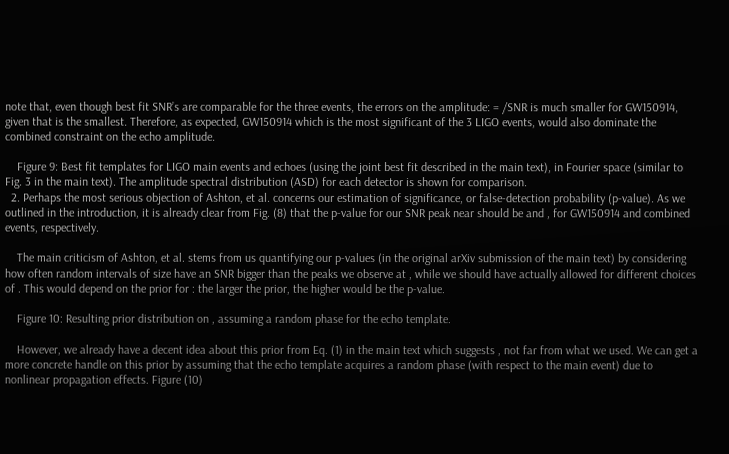note that, even though best fit SNR’s are comparable for the three events, the errors on the amplitude: = /SNR is much smaller for GW150914, given that is the smallest. Therefore, as expected, GW150914 which is the most significant of the 3 LIGO events, would also dominate the combined constraint on the echo amplitude.

    Figure 9: Best fit templates for LIGO main events and echoes (using the joint best fit described in the main text), in Fourier space (similar to Fig. 3 in the main text). The amplitude spectral distribution (ASD) for each detector is shown for comparison.
  2. Perhaps the most serious objection of Ashton, et al. concerns our estimation of significance, or false-detection probability (p-value). As we outlined in the introduction, it is already clear from Fig. (8) that the p-value for our SNR peak near should be and , for GW150914 and combined events, respectively.

    The main criticism of Ashton, et al. stems from us quantifying our p-values (in the original arXiv submission of the main text) by considering how often random intervals of size have an SNR bigger than the peaks we observe at , while we should have actually allowed for different choices of . This would depend on the prior for : the larger the prior, the higher would be the p-value.

    Figure 10: Resulting prior distribution on , assuming a random phase for the echo template.

    However, we already have a decent idea about this prior from Eq. (1) in the main text which suggests , not far from what we used. We can get a more concrete handle on this prior by assuming that the echo template acquires a random phase (with respect to the main event) due to nonlinear propagation effects. Figure (10)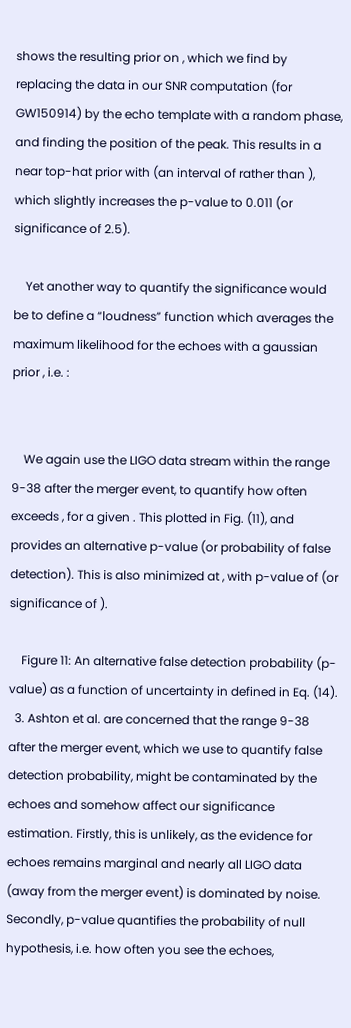shows the resulting prior on , which we find by replacing the data in our SNR computation (for GW150914) by the echo template with a random phase, and finding the position of the peak. This results in a near top-hat prior with (an interval of rather than ), which slightly increases the p-value to 0.011 (or significance of 2.5).

    Yet another way to quantify the significance would be to define a “loudness” function which averages the maximum likelihood for the echoes with a gaussian prior , i.e. :


    We again use the LIGO data stream within the range 9-38 after the merger event, to quantify how often exceeds , for a given . This plotted in Fig. (11), and provides an alternative p-value (or probability of false detection). This is also minimized at , with p-value of (or significance of ).

    Figure 11: An alternative false detection probability (p-value) as a function of uncertainty in defined in Eq. (14).
  3. Ashton et al. are concerned that the range 9-38 after the merger event, which we use to quantify false detection probability, might be contaminated by the echoes and somehow affect our significance estimation. Firstly, this is unlikely, as the evidence for echoes remains marginal and nearly all LIGO data (away from the merger event) is dominated by noise. Secondly, p-value quantifies the probability of null hypothesis, i.e. how often you see the echoes,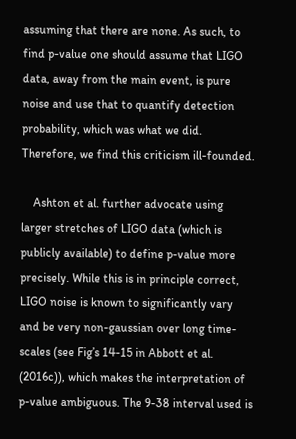assuming that there are none. As such, to find p-value one should assume that LIGO data, away from the main event, is pure noise and use that to quantify detection probability, which was what we did. Therefore, we find this criticism ill-founded.

    Ashton et al. further advocate using larger stretches of LIGO data (which is publicly available) to define p-value more precisely. While this is in principle correct, LIGO noise is known to significantly vary and be very non-gaussian over long time-scales (see Fig’s 14-15 in Abbott et al. (2016c)), which makes the interpretation of p-value ambiguous. The 9-38 interval used is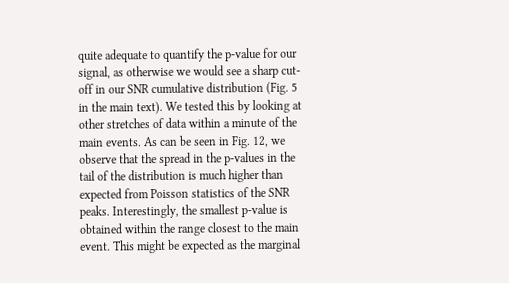quite adequate to quantify the p-value for our signal, as otherwise we would see a sharp cut-off in our SNR cumulative distribution (Fig. 5 in the main text). We tested this by looking at other stretches of data within a minute of the main events. As can be seen in Fig. 12, we observe that the spread in the p-values in the tail of the distribution is much higher than expected from Poisson statistics of the SNR peaks. Interestingly, the smallest p-value is obtained within the range closest to the main event. This might be expected as the marginal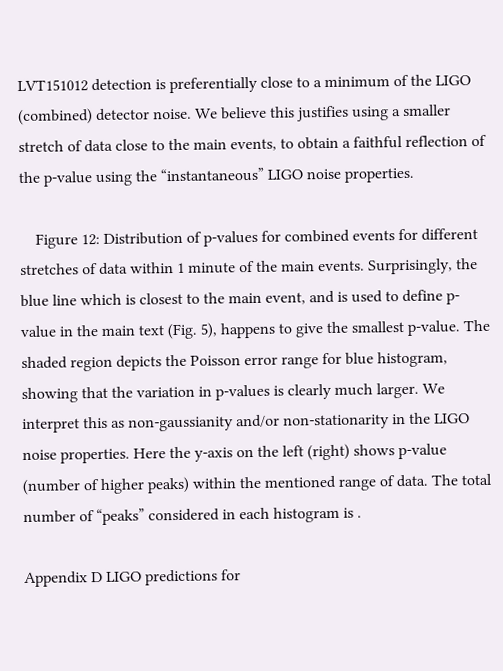LVT151012 detection is preferentially close to a minimum of the LIGO (combined) detector noise. We believe this justifies using a smaller stretch of data close to the main events, to obtain a faithful reflection of the p-value using the “instantaneous” LIGO noise properties.

    Figure 12: Distribution of p-values for combined events for different stretches of data within 1 minute of the main events. Surprisingly, the blue line which is closest to the main event, and is used to define p-value in the main text (Fig. 5), happens to give the smallest p-value. The shaded region depicts the Poisson error range for blue histogram, showing that the variation in p-values is clearly much larger. We interpret this as non-gaussianity and/or non-stationarity in the LIGO noise properties. Here the y-axis on the left (right) shows p-value (number of higher peaks) within the mentioned range of data. The total number of “peaks” considered in each histogram is .

Appendix D LIGO predictions for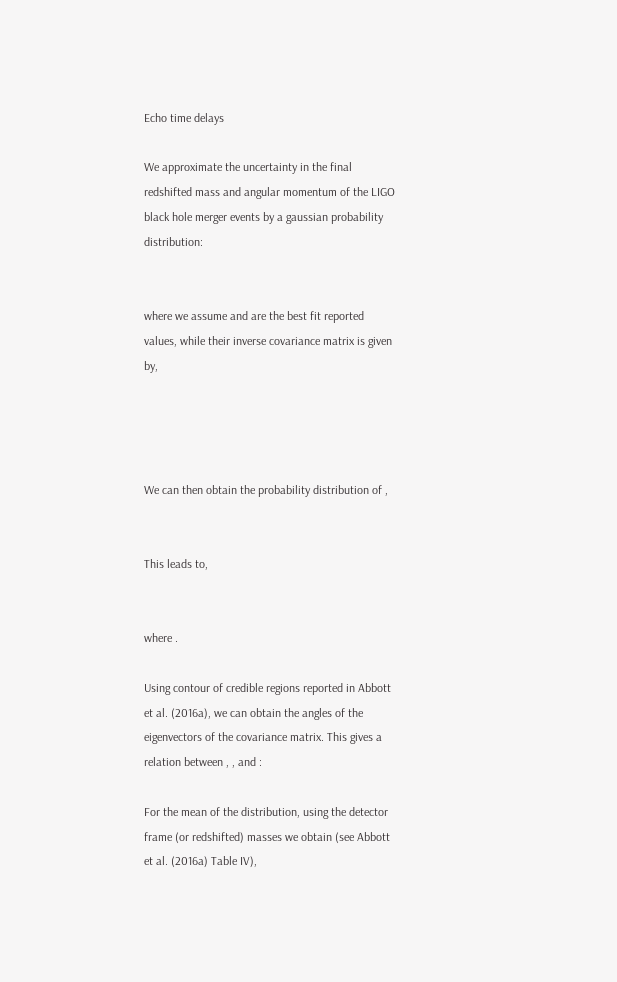Echo time delays

We approximate the uncertainty in the final redshifted mass and angular momentum of the LIGO black hole merger events by a gaussian probability distribution:


where we assume and are the best fit reported values, while their inverse covariance matrix is given by,




We can then obtain the probability distribution of ,


This leads to,


where .

Using contour of credible regions reported in Abbott et al. (2016a), we can obtain the angles of the eigenvectors of the covariance matrix. This gives a relation between , , and :

For the mean of the distribution, using the detector frame (or redshifted) masses we obtain (see Abbott et al. (2016a) Table IV),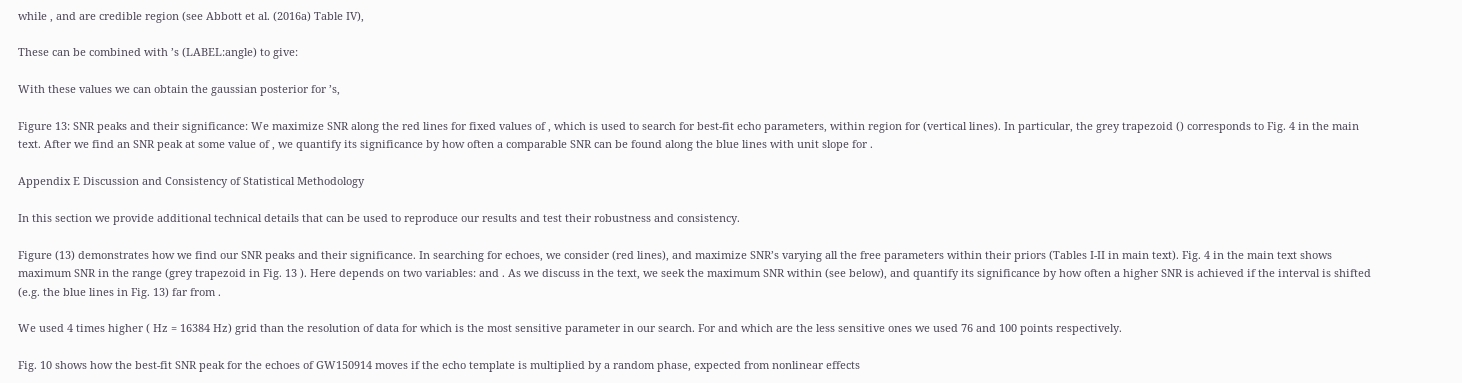while , and are credible region (see Abbott et al. (2016a) Table IV),

These can be combined with ’s (LABEL:angle) to give:

With these values we can obtain the gaussian posterior for ’s,

Figure 13: SNR peaks and their significance: We maximize SNR along the red lines for fixed values of , which is used to search for best-fit echo parameters, within region for (vertical lines). In particular, the grey trapezoid () corresponds to Fig. 4 in the main text. After we find an SNR peak at some value of , we quantify its significance by how often a comparable SNR can be found along the blue lines with unit slope for .

Appendix E Discussion and Consistency of Statistical Methodology

In this section we provide additional technical details that can be used to reproduce our results and test their robustness and consistency.

Figure (13) demonstrates how we find our SNR peaks and their significance. In searching for echoes, we consider (red lines), and maximize SNR’s varying all the free parameters within their priors (Tables I-II in main text). Fig. 4 in the main text shows maximum SNR in the range (grey trapezoid in Fig. 13 ). Here depends on two variables: and . As we discuss in the text, we seek the maximum SNR within (see below), and quantify its significance by how often a higher SNR is achieved if the interval is shifted (e.g. the blue lines in Fig. 13) far from .

We used 4 times higher ( Hz = 16384 Hz) grid than the resolution of data for which is the most sensitive parameter in our search. For and which are the less sensitive ones we used 76 and 100 points respectively.

Fig. 10 shows how the best-fit SNR peak for the echoes of GW150914 moves if the echo template is multiplied by a random phase, expected from nonlinear effects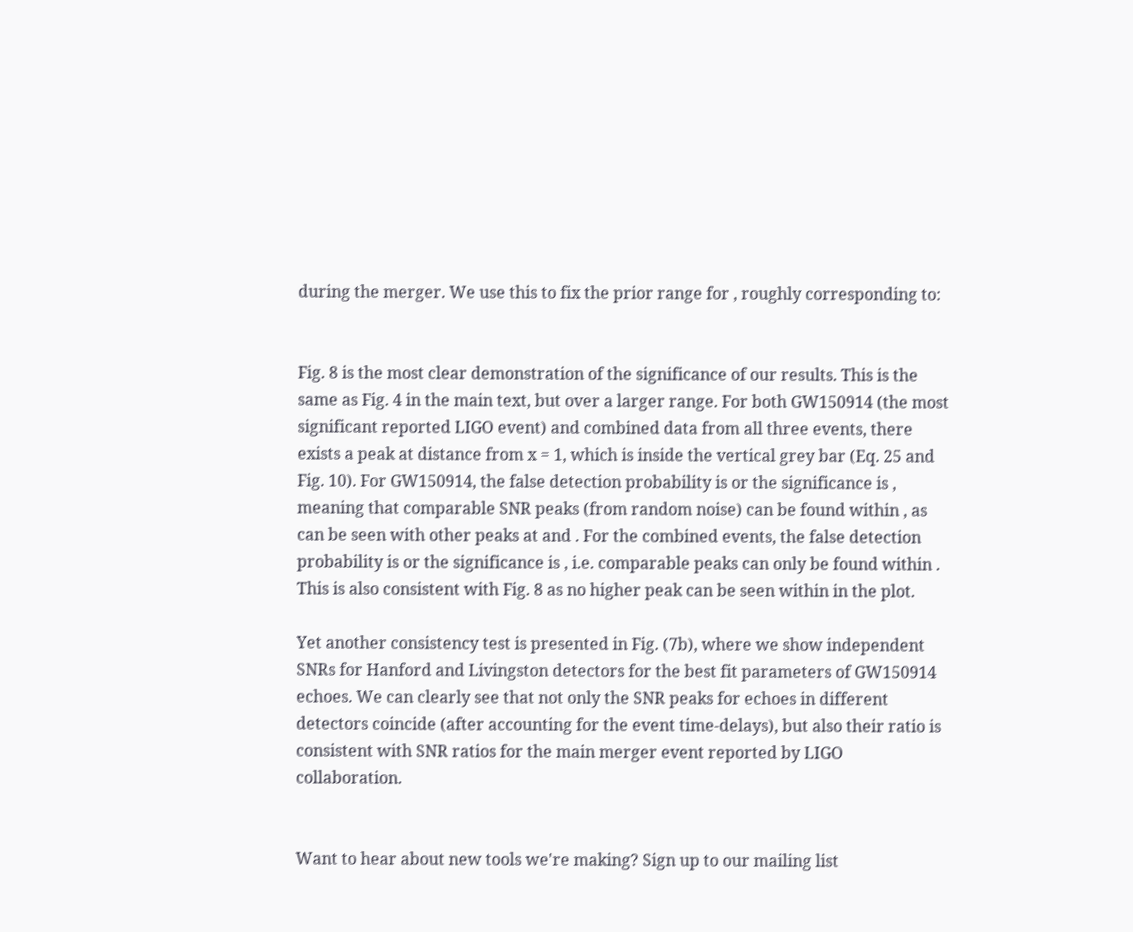during the merger. We use this to fix the prior range for , roughly corresponding to:


Fig. 8 is the most clear demonstration of the significance of our results. This is the same as Fig. 4 in the main text, but over a larger range. For both GW150914 (the most significant reported LIGO event) and combined data from all three events, there exists a peak at distance from x = 1, which is inside the vertical grey bar (Eq. 25 and Fig. 10). For GW150914, the false detection probability is or the significance is , meaning that comparable SNR peaks (from random noise) can be found within , as can be seen with other peaks at and . For the combined events, the false detection probability is or the significance is , i.e. comparable peaks can only be found within . This is also consistent with Fig. 8 as no higher peak can be seen within in the plot.

Yet another consistency test is presented in Fig. (7b), where we show independent SNRs for Hanford and Livingston detectors for the best fit parameters of GW150914 echoes. We can clearly see that not only the SNR peaks for echoes in different detectors coincide (after accounting for the event time-delays), but also their ratio is consistent with SNR ratios for the main merger event reported by LIGO collaboration.


Want to hear about new tools we're making? Sign up to our mailing list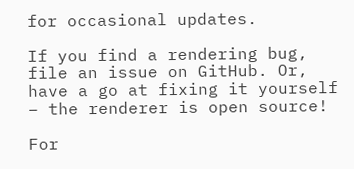for occasional updates.

If you find a rendering bug, file an issue on GitHub. Or, have a go at fixing it yourself – the renderer is open source!

For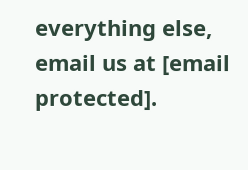everything else, email us at [email protected].